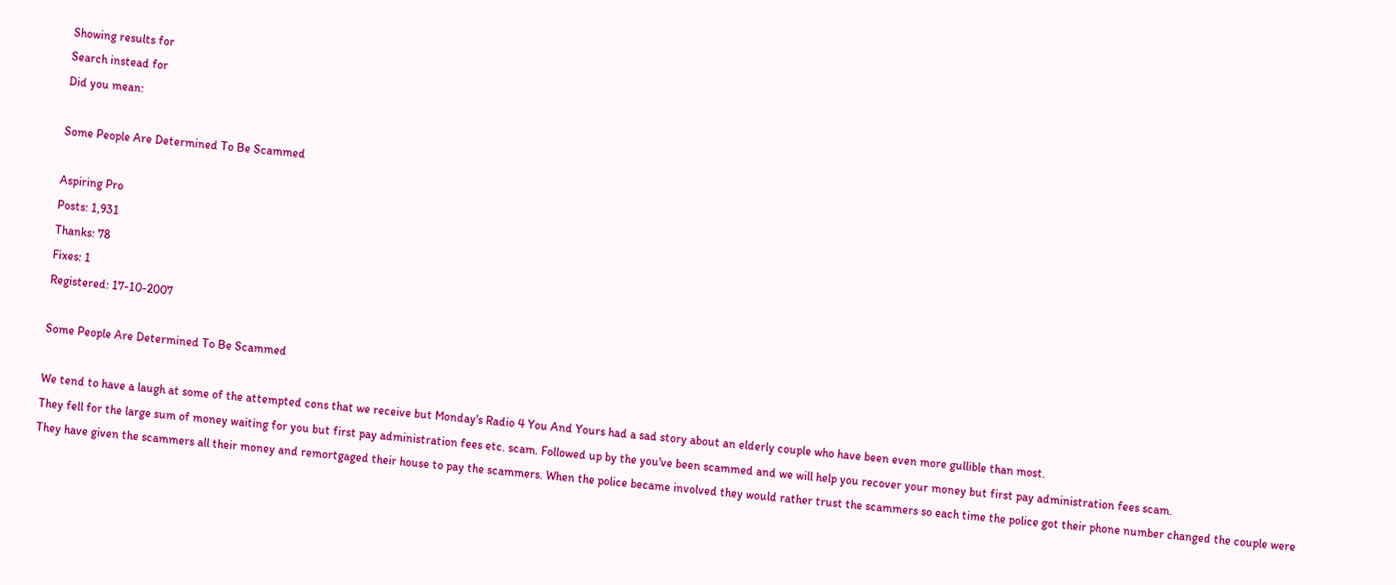Showing results for
Search instead for
Did you mean:

Some People Are Determined To Be Scammed

Aspiring Pro
Posts: 1,931
Thanks: 78
Fixes: 1
Registered: 17-10-2007

Some People Are Determined To Be Scammed

We tend to have a laugh at some of the attempted cons that we receive but Monday's Radio 4 You And Yours had a sad story about an elderly couple who have been even more gullible than most.
They fell for the large sum of money waiting for you but first pay administration fees etc. scam. Followed up by the you've been scammed and we will help you recover your money but first pay administration fees scam.
They have given the scammers all their money and remortgaged their house to pay the scammers. When the police became involved they would rather trust the scammers so each time the police got their phone number changed the couple were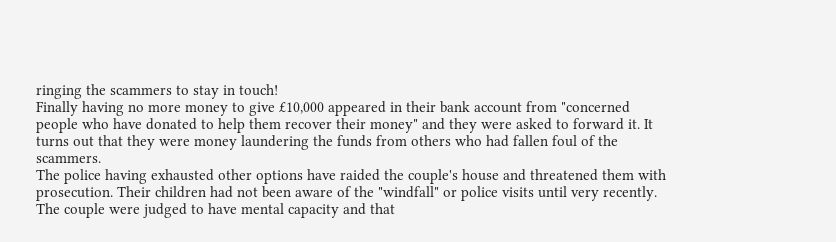ringing the scammers to stay in touch!
Finally having no more money to give £10,000 appeared in their bank account from "concerned people who have donated to help them recover their money" and they were asked to forward it. It turns out that they were money laundering the funds from others who had fallen foul of the scammers.
The police having exhausted other options have raided the couple's house and threatened them with prosecution. Their children had not been aware of the "windfall" or police visits until very recently.
The couple were judged to have mental capacity and that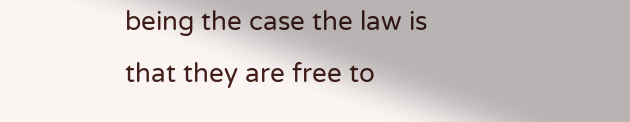being the case the law is that they are free to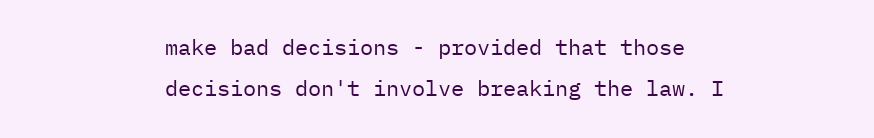make bad decisions - provided that those decisions don't involve breaking the law. I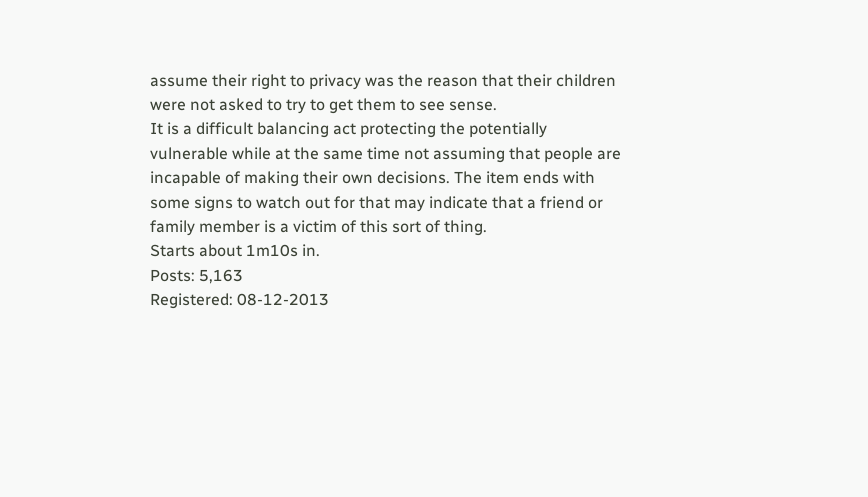assume their right to privacy was the reason that their children were not asked to try to get them to see sense.
It is a difficult balancing act protecting the potentially  vulnerable while at the same time not assuming that people are incapable of making their own decisions. The item ends with some signs to watch out for that may indicate that a friend or family member is a victim of this sort of thing.
Starts about 1m10s in.
Posts: 5,163
Registered: 08-12-2013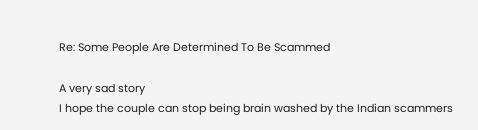Re: Some People Are Determined To Be Scammed

A very sad story
I hope the couple can stop being brain washed by the Indian scammers